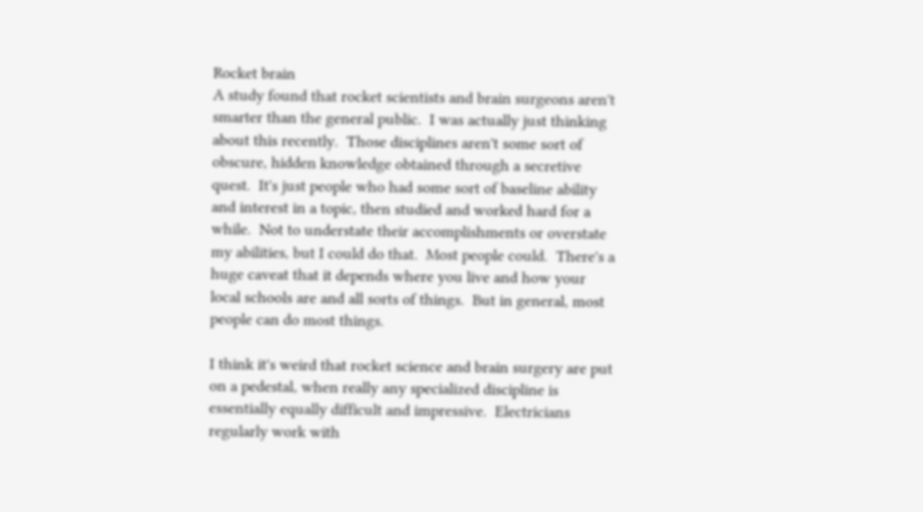Rocket brain
A study found that rocket scientists and brain surgeons aren't smarter than the general public.  I was actually just thinking about this recently.  Those disciplines aren't some sort of obscure, hidden knowledge obtained through a secretive quest.  It's just people who had some sort of baseline ability and interest in a topic, then studied and worked hard for a while.  Not to understate their accomplishments or overstate my abilities, but I could do that.  Most people could.  There's a huge caveat that it depends where you live and how your local schools are and all sorts of things.  But in general, most people can do most things.

I think it's weird that rocket science and brain surgery are put on a pedestal, when really any specialized discipline is essentially equally difficult and impressive.  Electricians regularly work with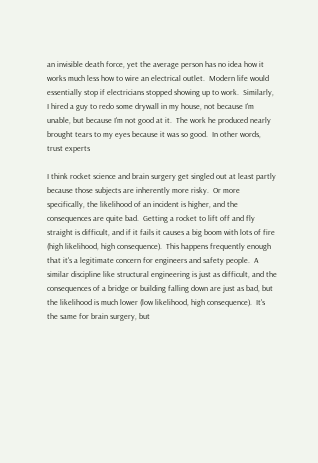an invisible death force, yet the average person has no idea how it works much less how to wire an electrical outlet.  Modern life would essentially stop if electricians stopped showing up to work.  Similarly, I hired a guy to redo some drywall in my house, not because I'm unable, but because I'm not good at it.  The work he produced nearly brought tears to my eyes because it was so good.  In other words, trust experts

I think rocket science and brain surgery get singled out at least partly because those subjects are inherently more risky.  Or more specifically, the likelihood of an incident is higher, and the consequences are quite bad.  Getting a rocket to lift off and fly straight is difficult, and if it fails it causes a big boom with lots of fire (high likelihood, high consequence).  This happens frequently enough that it's a legitimate concern for engineers and safety people.  A similar discipline like structural engineering is just as difficult, and the consequences of a bridge or building falling down are just as bad, but the likelihood is much lower (low likelihood, high consequence).  It's the same for brain surgery, but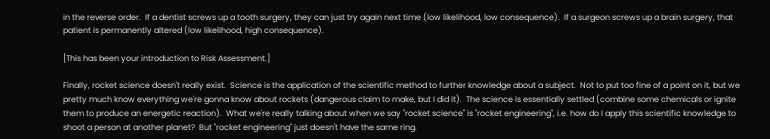in the reverse order.  If a dentist screws up a tooth surgery, they can just try again next time (low likelihood, low consequence).  If a surgeon screws up a brain surgery, that patient is permanently altered (low likelihood, high consequence).

[This has been your introduction to Risk Assessment.]

Finally, rocket science doesn't really exist.  Science is the application of the scientific method to further knowledge about a subject.  Not to put too fine of a point on it, but we pretty much know everything we're gonna know about rockets (dangerous claim to make, but I did it).  The science is essentially settled (combine some chemicals or ignite them to produce an energetic reaction).  What we're really talking about when we say "rocket science" is "rocket engineering", i.e. how do I apply this scientific knowledge to shoot a person at another planet?  But "rocket engineering" just doesn't have the same ring.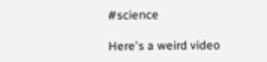#science

Here's a weird video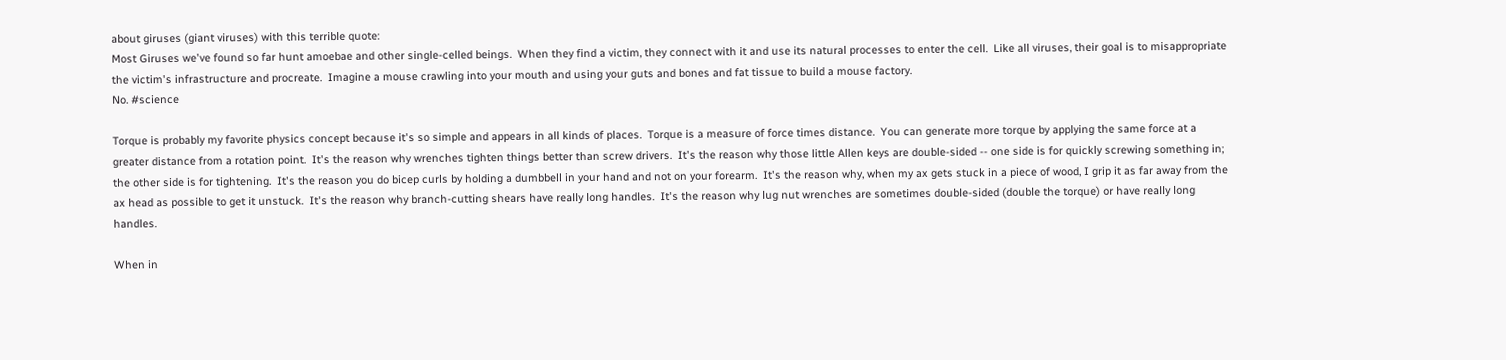about giruses (giant viruses) with this terrible quote:
Most Giruses we've found so far hunt amoebae and other single-celled beings.  When they find a victim, they connect with it and use its natural processes to enter the cell.  Like all viruses, their goal is to misappropriate the victim's infrastructure and procreate.  Imagine a mouse crawling into your mouth and using your guts and bones and fat tissue to build a mouse factory.
No. #science

Torque is probably my favorite physics concept because it's so simple and appears in all kinds of places.  Torque is a measure of force times distance.  You can generate more torque by applying the same force at a greater distance from a rotation point.  It's the reason why wrenches tighten things better than screw drivers.  It's the reason why those little Allen keys are double-sided -- one side is for quickly screwing something in; the other side is for tightening.  It's the reason you do bicep curls by holding a dumbbell in your hand and not on your forearm.  It's the reason why, when my ax gets stuck in a piece of wood, I grip it as far away from the ax head as possible to get it unstuck.  It's the reason why branch-cutting shears have really long handles.  It's the reason why lug nut wrenches are sometimes double-sided (double the torque) or have really long handles.

When in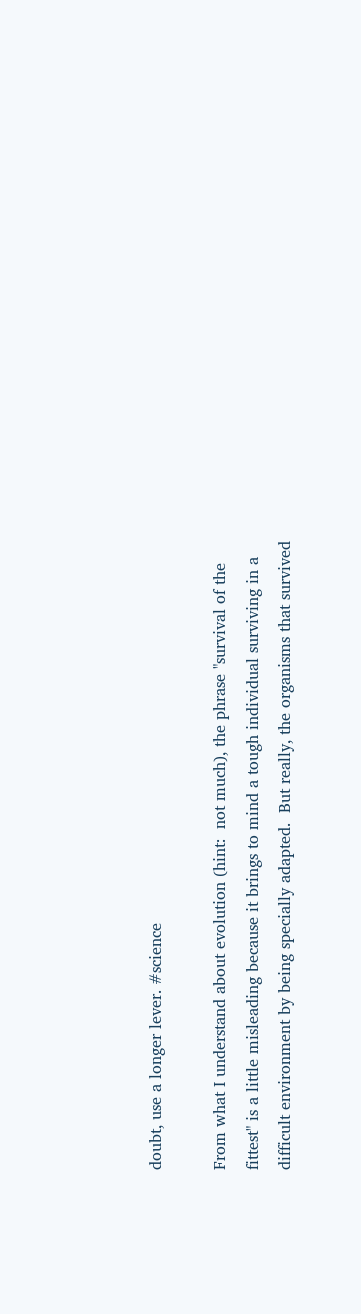doubt, use a longer lever. #science

From what I understand about evolution (hint:  not much), the phrase "survival of the fittest" is a little misleading because it brings to mind a tough individual surviving in a difficult environment by being specially adapted.  But really, the organisms that survived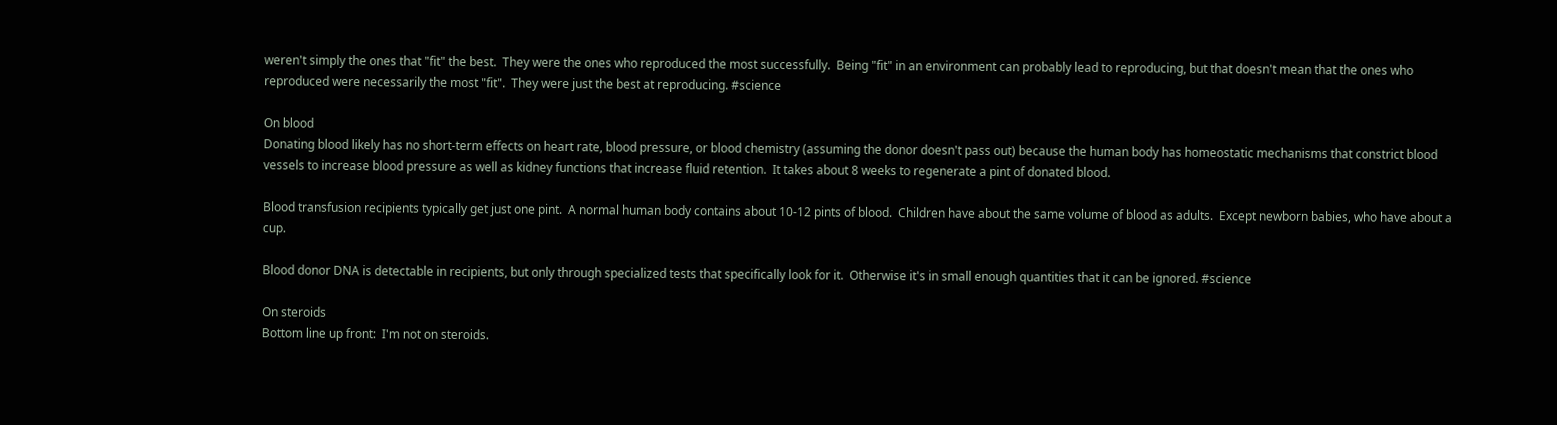weren't simply the ones that "fit" the best.  They were the ones who reproduced the most successfully.  Being "fit" in an environment can probably lead to reproducing, but that doesn't mean that the ones who reproduced were necessarily the most "fit".  They were just the best at reproducing. #science

On blood
Donating blood likely has no short-term effects on heart rate, blood pressure, or blood chemistry (assuming the donor doesn't pass out) because the human body has homeostatic mechanisms that constrict blood vessels to increase blood pressure as well as kidney functions that increase fluid retention.  It takes about 8 weeks to regenerate a pint of donated blood.

Blood transfusion recipients typically get just one pint.  A normal human body contains about 10-12 pints of blood.  Children have about the same volume of blood as adults.  Except newborn babies, who have about a cup.

Blood donor DNA is detectable in recipients, but only through specialized tests that specifically look for it.  Otherwise it's in small enough quantities that it can be ignored. #science

On steroids
Bottom line up front:  I'm not on steroids.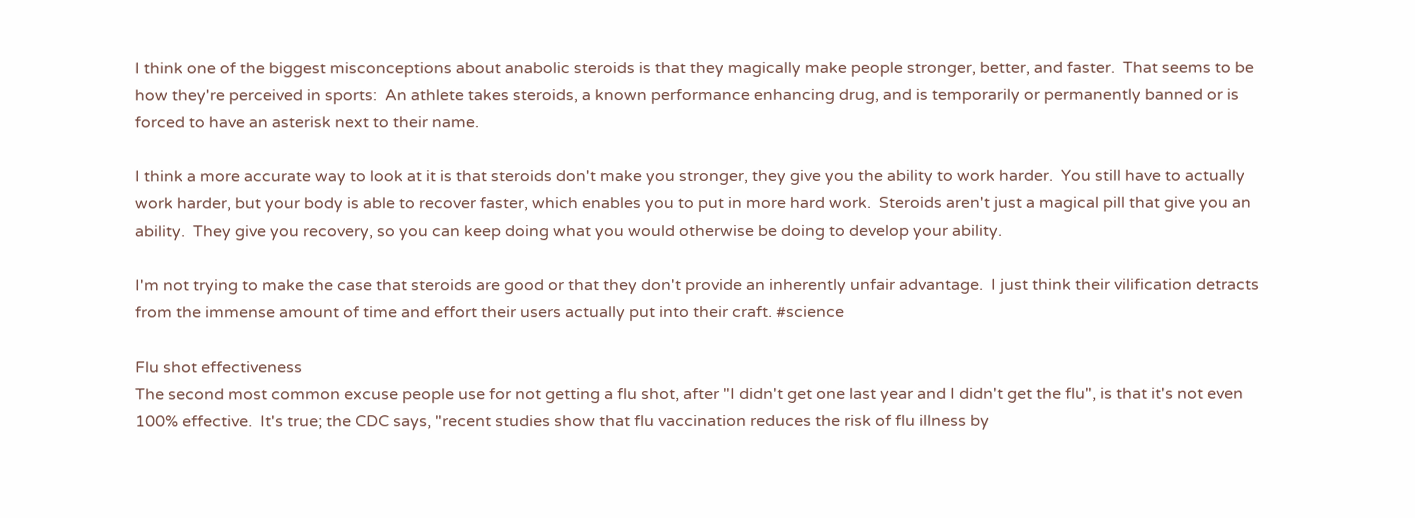I think one of the biggest misconceptions about anabolic steroids is that they magically make people stronger, better, and faster.  That seems to be how they're perceived in sports:  An athlete takes steroids, a known performance enhancing drug, and is temporarily or permanently banned or is forced to have an asterisk next to their name.

I think a more accurate way to look at it is that steroids don't make you stronger, they give you the ability to work harder.  You still have to actually work harder, but your body is able to recover faster, which enables you to put in more hard work.  Steroids aren't just a magical pill that give you an ability.  They give you recovery, so you can keep doing what you would otherwise be doing to develop your ability.

I'm not trying to make the case that steroids are good or that they don't provide an inherently unfair advantage.  I just think their vilification detracts from the immense amount of time and effort their users actually put into their craft. #science

Flu shot effectiveness
The second most common excuse people use for not getting a flu shot, after "I didn't get one last year and I didn't get the flu", is that it's not even 100% effective.  It's true; the CDC says, "recent studies show that flu vaccination reduces the risk of flu illness by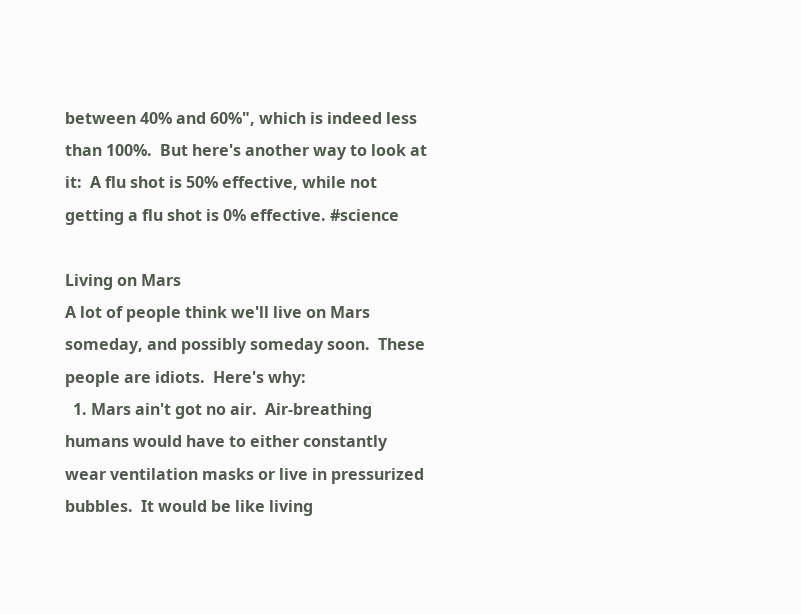between 40% and 60%", which is indeed less than 100%.  But here's another way to look at it:  A flu shot is 50% effective, while not getting a flu shot is 0% effective. #science

Living on Mars
A lot of people think we'll live on Mars someday, and possibly someday soon.  These people are idiots.  Here's why:
  1. Mars ain't got no air.  Air-breathing humans would have to either constantly wear ventilation masks or live in pressurized bubbles.  It would be like living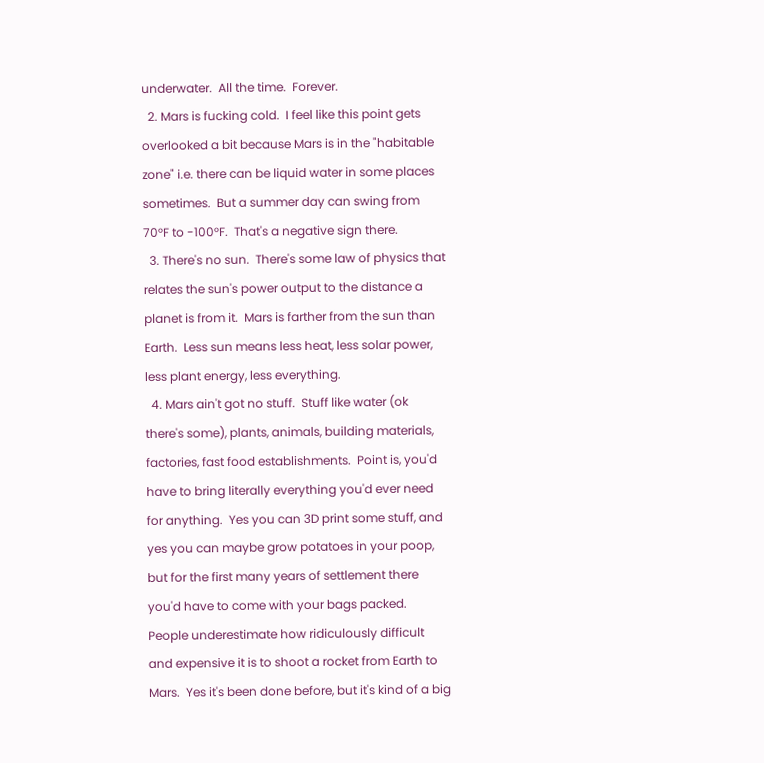underwater.  All the time.  Forever.
  2. Mars is fucking cold.  I feel like this point gets overlooked a bit because Mars is in the "habitable zone" i.e. there can be liquid water in some places sometimes.  But a summer day can swing from 70°F to -100°F.  That's a negative sign there.
  3. There's no sun.  There's some law of physics that relates the sun's power output to the distance a planet is from it.  Mars is farther from the sun than Earth.  Less sun means less heat, less solar power, less plant energy, less everything.
  4. Mars ain't got no stuff.  Stuff like water (ok there's some), plants, animals, building materials, factories, fast food establishments.  Point is, you'd have to bring literally everything you'd ever need for anything.  Yes you can 3D print some stuff, and yes you can maybe grow potatoes in your poop, but for the first many years of settlement there you'd have to come with your bags packed.  People underestimate how ridiculously difficult and expensive it is to shoot a rocket from Earth to Mars.  Yes it's been done before, but it's kind of a big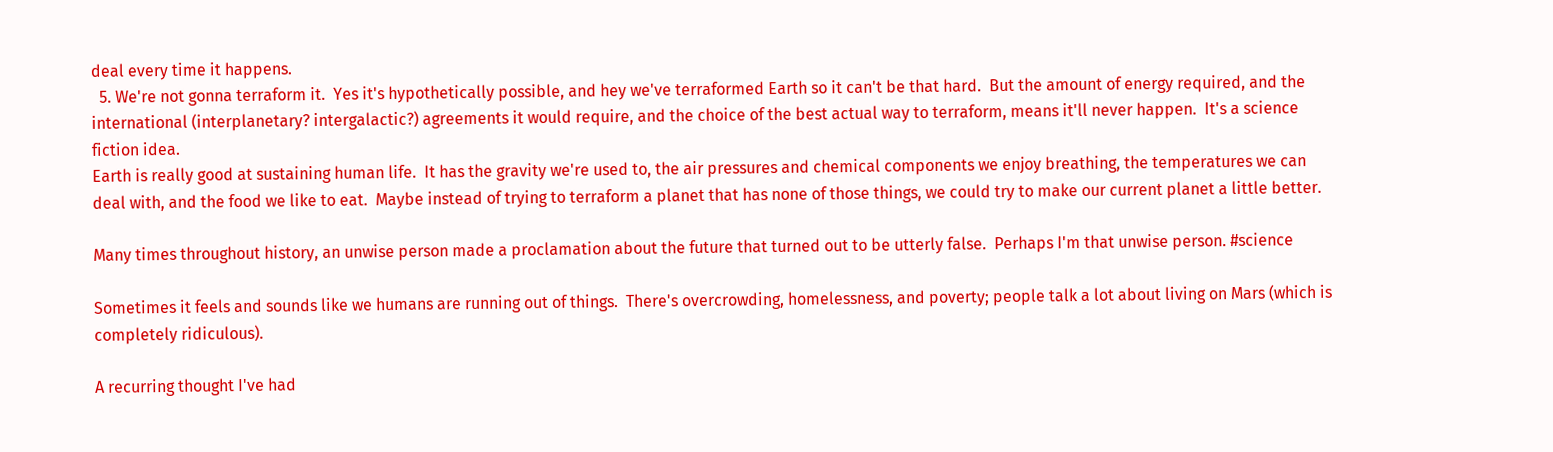deal every time it happens.
  5. We're not gonna terraform it.  Yes it's hypothetically possible, and hey we've terraformed Earth so it can't be that hard.  But the amount of energy required, and the international (interplanetary? intergalactic?) agreements it would require, and the choice of the best actual way to terraform, means it'll never happen.  It's a science fiction idea.
Earth is really good at sustaining human life.  It has the gravity we're used to, the air pressures and chemical components we enjoy breathing, the temperatures we can deal with, and the food we like to eat.  Maybe instead of trying to terraform a planet that has none of those things, we could try to make our current planet a little better.

Many times throughout history, an unwise person made a proclamation about the future that turned out to be utterly false.  Perhaps I'm that unwise person. #science

Sometimes it feels and sounds like we humans are running out of things.  There's overcrowding, homelessness, and poverty; people talk a lot about living on Mars (which is completely ridiculous).

A recurring thought I've had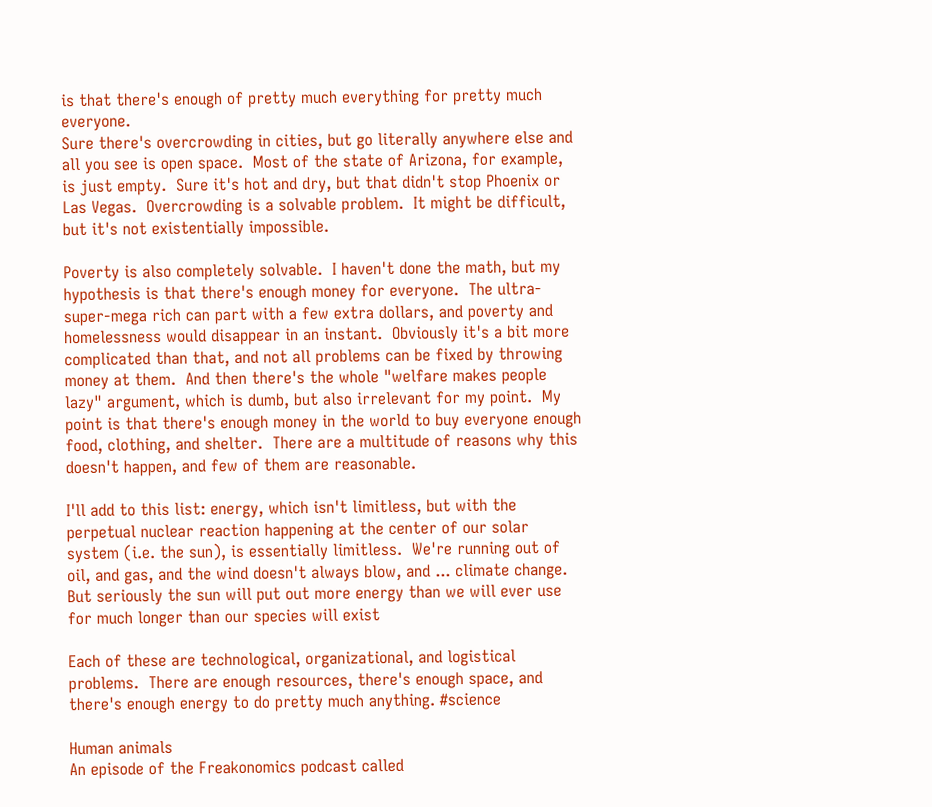is that there's enough of pretty much everything for pretty much everyone.
Sure there's overcrowding in cities, but go literally anywhere else and all you see is open space.  Most of the state of Arizona, for example, is just empty.  Sure it's hot and dry, but that didn't stop Phoenix or Las Vegas.  Overcrowding is a solvable problem.  It might be difficult, but it's not existentially impossible.

Poverty is also completely solvable.  I haven't done the math, but my hypothesis is that there's enough money for everyone.  The ultra-super-mega rich can part with a few extra dollars, and poverty and homelessness would disappear in an instant.  Obviously it's a bit more complicated than that, and not all problems can be fixed by throwing money at them.  And then there's the whole "welfare makes people lazy" argument, which is dumb, but also irrelevant for my point.  My point is that there's enough money in the world to buy everyone enough food, clothing, and shelter.  There are a multitude of reasons why this doesn't happen, and few of them are reasonable.

I'll add to this list: energy, which isn't limitless, but with the perpetual nuclear reaction happening at the center of our solar system (i.e. the sun), is essentially limitless.  We're running out of oil, and gas, and the wind doesn't always blow, and ... climate change.  But seriously the sun will put out more energy than we will ever use for much longer than our species will exist

Each of these are technological, organizational, and logistical problems.  There are enough resources, there's enough space, and there's enough energy to do pretty much anything. #science

Human animals
An episode of the Freakonomics podcast called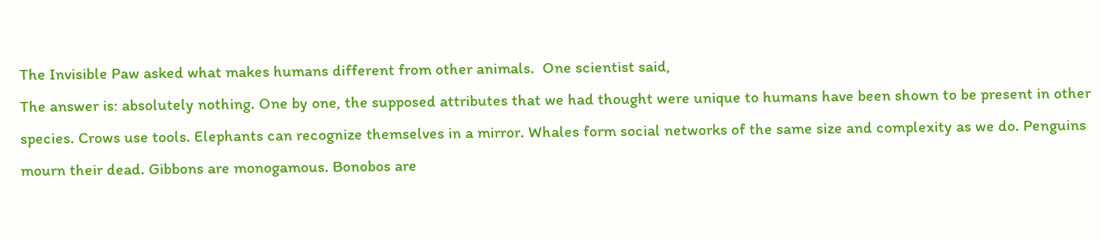The Invisible Paw asked what makes humans different from other animals.  One scientist said,
The answer is: absolutely nothing. One by one, the supposed attributes that we had thought were unique to humans have been shown to be present in other species. Crows use tools. Elephants can recognize themselves in a mirror. Whales form social networks of the same size and complexity as we do. Penguins mourn their dead. Gibbons are monogamous. Bonobos are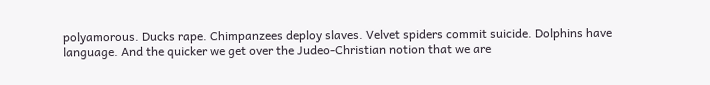polyamorous. Ducks rape. Chimpanzees deploy slaves. Velvet spiders commit suicide. Dolphins have language. And the quicker we get over the Judeo-Christian notion that we are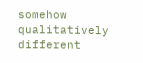somehow qualitatively different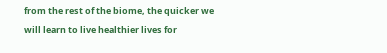from the rest of the biome, the quicker we will learn to live healthier lives for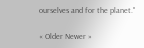ourselves and for the planet."

« Older Newer »